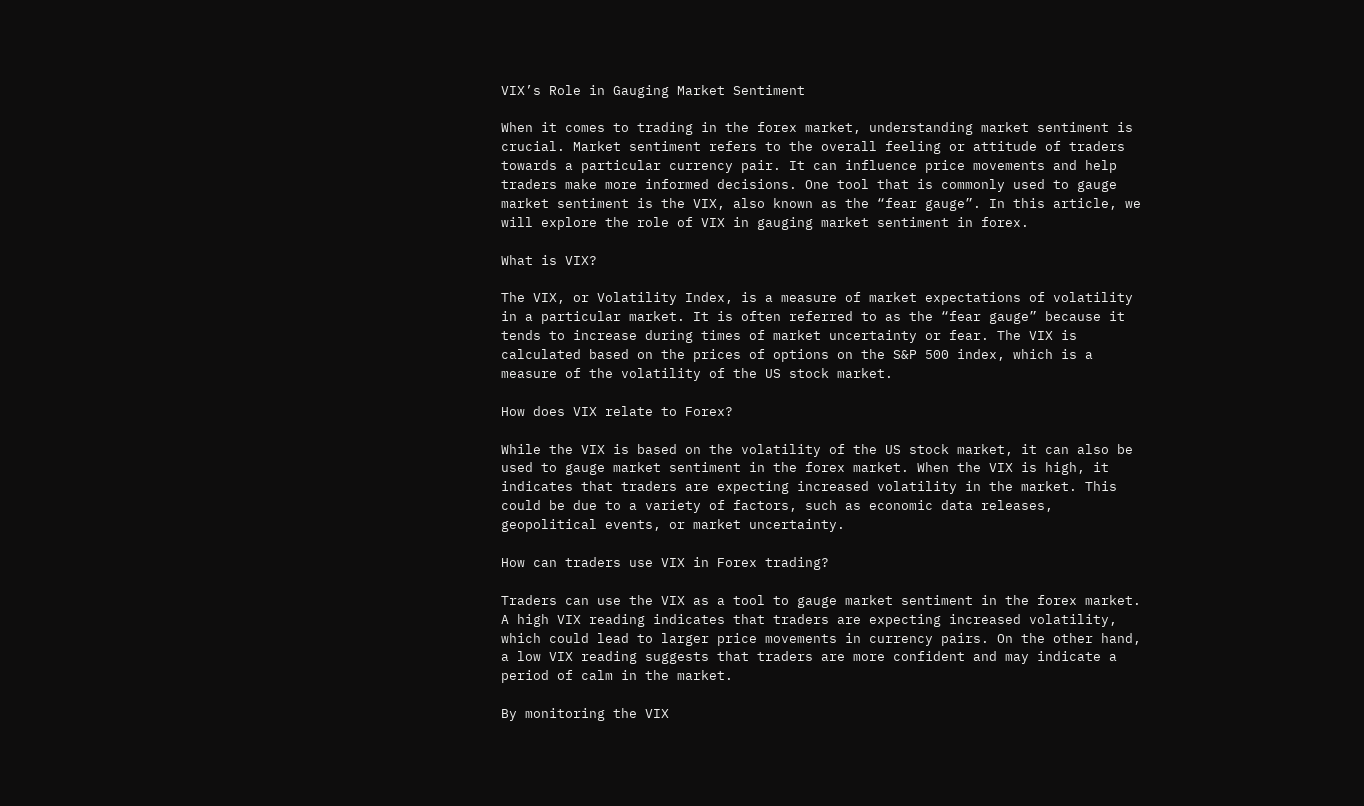VIX’s Role in Gauging Market Sentiment

When it comes to trading in the forex market, understanding market sentiment is crucial. Market sentiment refers to the overall feeling or attitude of traders towards a particular currency pair. It can influence price movements and help traders make more informed decisions. One tool that is commonly used to gauge market sentiment is the VIX, also known as the “fear gauge”. In this article, we will explore the role of VIX in gauging market sentiment in forex.

What is VIX?

The VIX, or Volatility Index, is a measure of market expectations of volatility in a particular market. It is often referred to as the “fear gauge” because it tends to increase during times of market uncertainty or fear. The VIX is calculated based on the prices of options on the S&P 500 index, which is a measure of the volatility of the US stock market.

How does VIX relate to Forex?

While the VIX is based on the volatility of the US stock market, it can also be used to gauge market sentiment in the forex market. When the VIX is high, it indicates that traders are expecting increased volatility in the market. This could be due to a variety of factors, such as economic data releases, geopolitical events, or market uncertainty.

How can traders use VIX in Forex trading?

Traders can use the VIX as a tool to gauge market sentiment in the forex market. A high VIX reading indicates that traders are expecting increased volatility, which could lead to larger price movements in currency pairs. On the other hand, a low VIX reading suggests that traders are more confident and may indicate a period of calm in the market.

By monitoring the VIX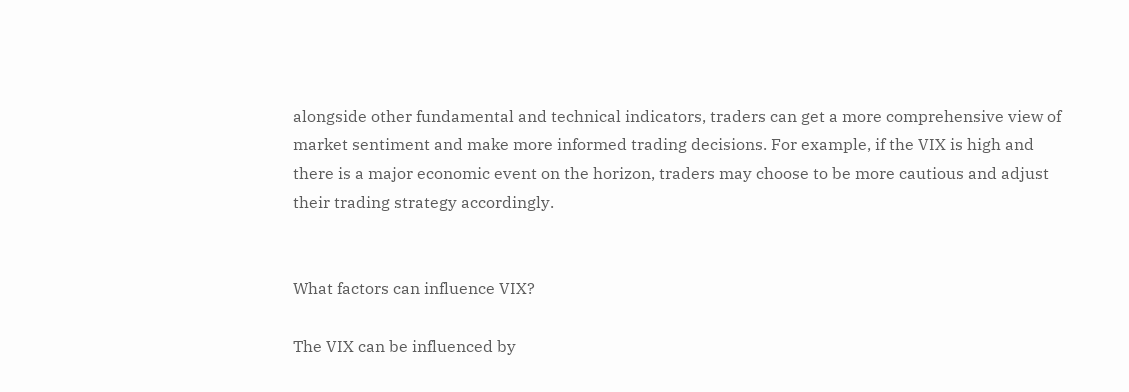alongside other fundamental and technical indicators, traders can get a more comprehensive view of market sentiment and make more informed trading decisions. For example, if the VIX is high and there is a major economic event on the horizon, traders may choose to be more cautious and adjust their trading strategy accordingly.


What factors can influence VIX?

The VIX can be influenced by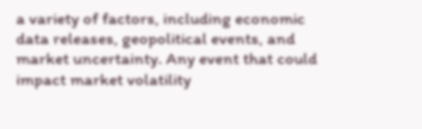a variety of factors, including economic data releases, geopolitical events, and market uncertainty. Any event that could impact market volatility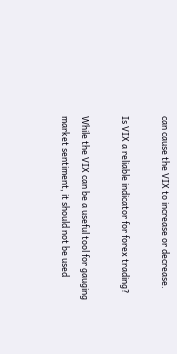can cause the VIX to increase or decrease.

Is VIX a reliable indicator for forex trading?

While the VIX can be a useful tool for gauging market sentiment, it should not be used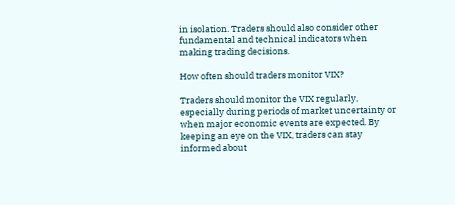in isolation. Traders should also consider other fundamental and technical indicators when making trading decisions.

How often should traders monitor VIX?

Traders should monitor the VIX regularly, especially during periods of market uncertainty or when major economic events are expected. By keeping an eye on the VIX, traders can stay informed about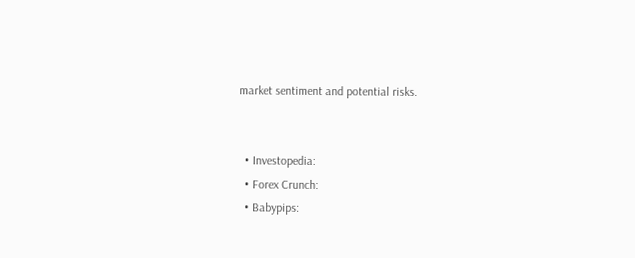market sentiment and potential risks.


  • Investopedia:
  • Forex Crunch:
  • Babypips: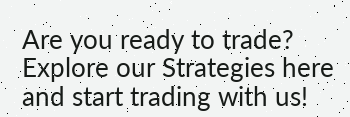Are you ready to trade? Explore our Strategies here and start trading with us!